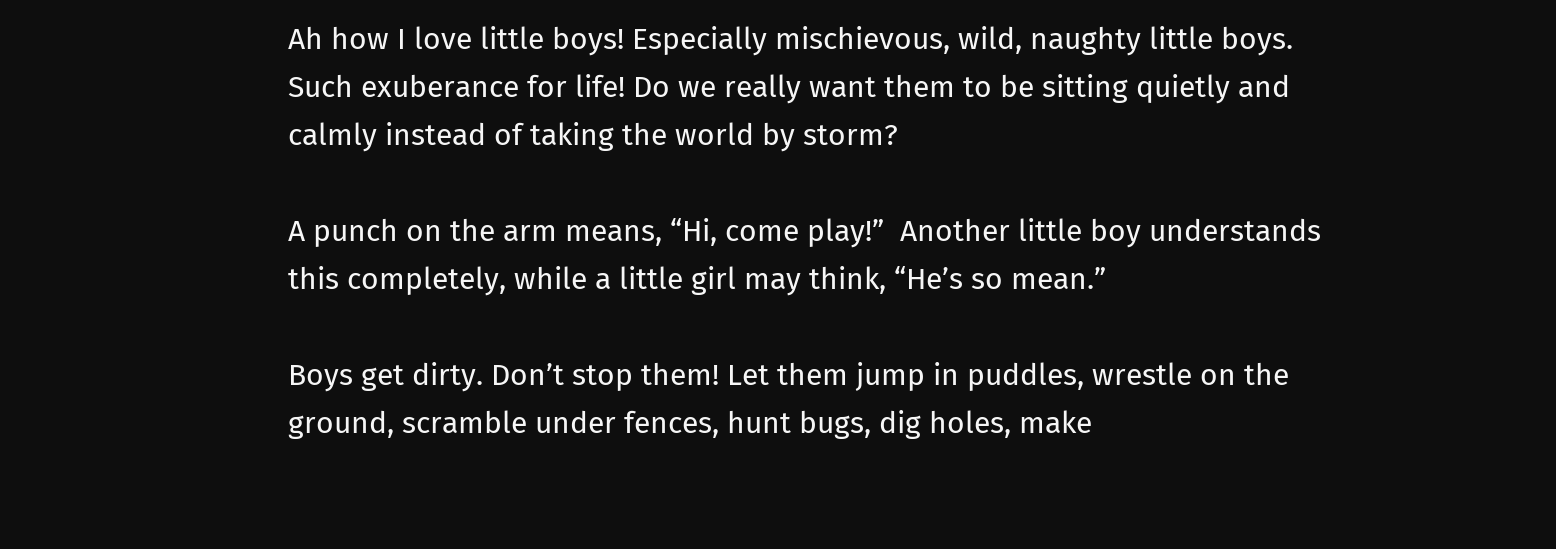Ah how I love little boys! Especially mischievous, wild, naughty little boys. Such exuberance for life! Do we really want them to be sitting quietly and calmly instead of taking the world by storm?

A punch on the arm means, “Hi, come play!”  Another little boy understands this completely, while a little girl may think, “He’s so mean.”

Boys get dirty. Don’t stop them! Let them jump in puddles, wrestle on the ground, scramble under fences, hunt bugs, dig holes, make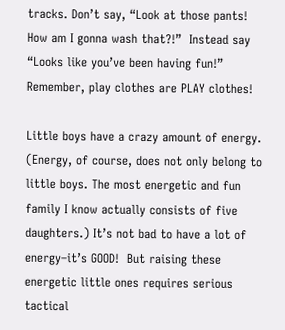tracks. Don’t say, “Look at those pants!  How am I gonna wash that?!”  Instead say “Looks like you’ve been having fun!”  Remember, play clothes are PLAY clothes!

Little boys have a crazy amount of energy. (Energy, of course, does not only belong to little boys. The most energetic and fun family I know actually consists of five daughters.) It’s not bad to have a lot of energy–it’s GOOD!  But raising these energetic little ones requires serious tactical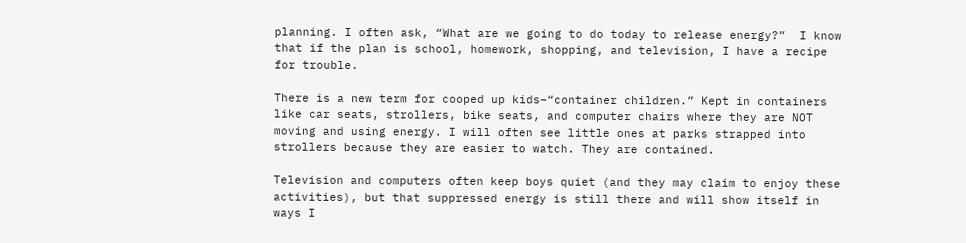planning. I often ask, “What are we going to do today to release energy?”  I know that if the plan is school, homework, shopping, and television, I have a recipe for trouble.

There is a new term for cooped up kids–“container children.” Kept in containers like car seats, strollers, bike seats, and computer chairs where they are NOT moving and using energy. I will often see little ones at parks strapped into strollers because they are easier to watch. They are contained.

Television and computers often keep boys quiet (and they may claim to enjoy these activities), but that suppressed energy is still there and will show itself in ways I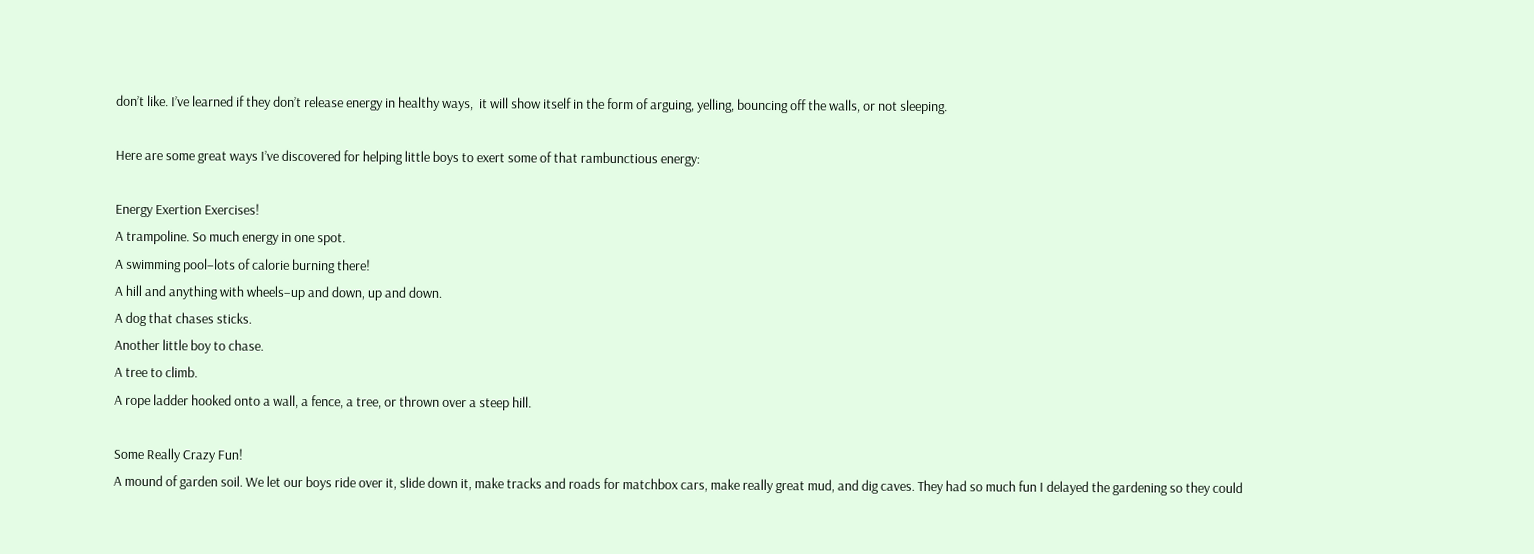don’t like. I’ve learned if they don’t release energy in healthy ways,  it will show itself in the form of arguing, yelling, bouncing off the walls, or not sleeping.

Here are some great ways I’ve discovered for helping little boys to exert some of that rambunctious energy:

Energy Exertion Exercises!
A trampoline. So much energy in one spot.
A swimming pool–lots of calorie burning there!
A hill and anything with wheels–up and down, up and down.
A dog that chases sticks.
Another little boy to chase.
A tree to climb.
A rope ladder hooked onto a wall, a fence, a tree, or thrown over a steep hill.

Some Really Crazy Fun!
A mound of garden soil. We let our boys ride over it, slide down it, make tracks and roads for matchbox cars, make really great mud, and dig caves. They had so much fun I delayed the gardening so they could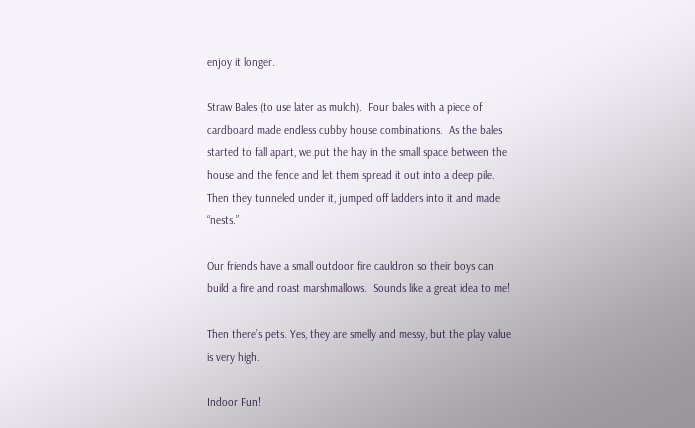enjoy it longer.

Straw Bales (to use later as mulch).  Four bales with a piece of cardboard made endless cubby house combinations.  As the bales started to fall apart, we put the hay in the small space between the house and the fence and let them spread it out into a deep pile.  Then they tunneled under it, jumped off ladders into it and made “nests.”

Our friends have a small outdoor fire cauldron so their boys can build a fire and roast marshmallows.  Sounds like a great idea to me!

Then there’s pets. Yes, they are smelly and messy, but the play value is very high.

Indoor Fun!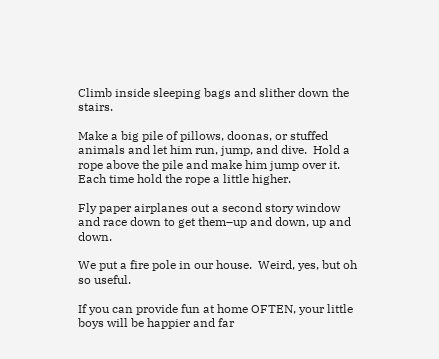Climb inside sleeping bags and slither down the stairs.

Make a big pile of pillows, doonas, or stuffed animals and let him run, jump, and dive.  Hold a rope above the pile and make him jump over it. Each time hold the rope a little higher.

Fly paper airplanes out a second story window and race down to get them–up and down, up and down.

We put a fire pole in our house.  Weird, yes, but oh so useful.

If you can provide fun at home OFTEN, your little boys will be happier and far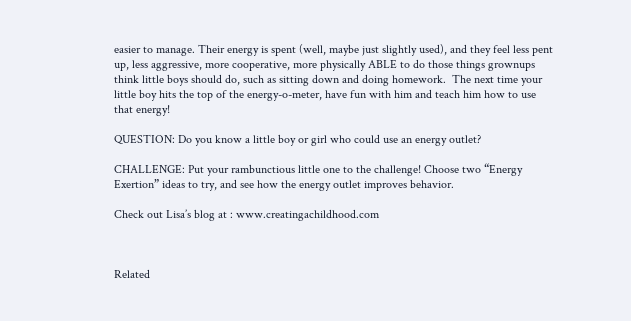easier to manage. Their energy is spent (well, maybe just slightly used), and they feel less pent up, less aggressive, more cooperative, more physically ABLE to do those things grownups think little boys should do, such as sitting down and doing homework.  The next time your little boy hits the top of the energy-o-meter, have fun with him and teach him how to use that energy!

QUESTION: Do you know a little boy or girl who could use an energy outlet?

CHALLENGE: Put your rambunctious little one to the challenge! Choose two “Energy Exertion” ideas to try, and see how the energy outlet improves behavior.

Check out Lisa’s blog at : www.creatingachildhood.com



Related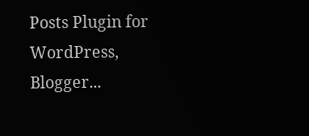Posts Plugin for WordPress, Blogger...